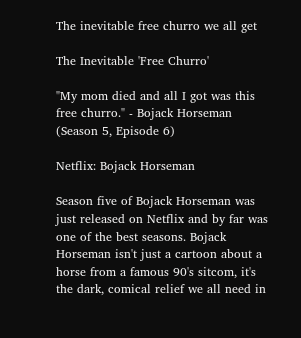The inevitable free churro we all get

The Inevitable 'Free Churro'

"My mom died and all I got was this free churro." - Bojack Horseman (Season 5, Episode 6)

Netflix: Bojack Horseman

Season five of Bojack Horseman was just released on Netflix and by far was one of the best seasons. Bojack Horseman isn't just a cartoon about a horse from a famous 90's sitcom, it's the dark, comical relief we all need in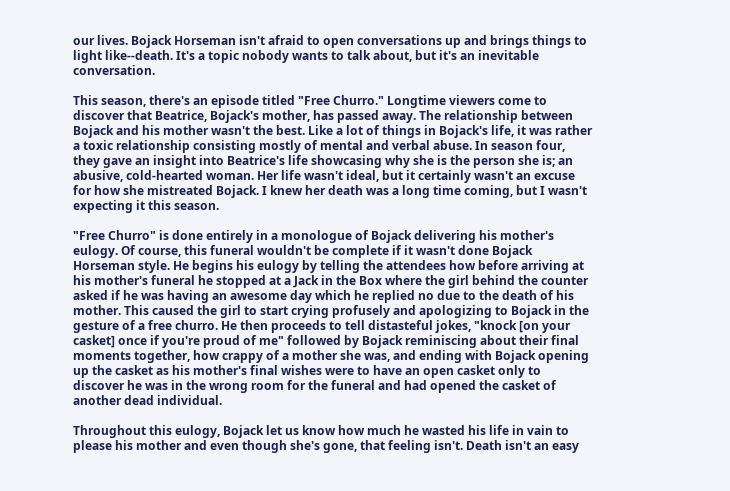our lives. Bojack Horseman isn't afraid to open conversations up and brings things to light like--death. It's a topic nobody wants to talk about, but it's an inevitable conversation.

This season, there's an episode titled "Free Churro." Longtime viewers come to discover that Beatrice, Bojack's mother, has passed away. The relationship between Bojack and his mother wasn't the best. Like a lot of things in Bojack's life, it was rather a toxic relationship consisting mostly of mental and verbal abuse. In season four, they gave an insight into Beatrice's life showcasing why she is the person she is; an abusive, cold-hearted woman. Her life wasn't ideal, but it certainly wasn't an excuse for how she mistreated Bojack. I knew her death was a long time coming, but I wasn't expecting it this season.

"Free Churro" is done entirely in a monologue of Bojack delivering his mother's eulogy. Of course, this funeral wouldn't be complete if it wasn't done Bojack Horseman style. He begins his eulogy by telling the attendees how before arriving at his mother's funeral he stopped at a Jack in the Box where the girl behind the counter asked if he was having an awesome day which he replied no due to the death of his mother. This caused the girl to start crying profusely and apologizing to Bojack in the gesture of a free churro. He then proceeds to tell distasteful jokes, "knock [on your casket] once if you're proud of me" followed by Bojack reminiscing about their final moments together, how crappy of a mother she was, and ending with Bojack opening up the casket as his mother's final wishes were to have an open casket only to discover he was in the wrong room for the funeral and had opened the casket of another dead individual.

Throughout this eulogy, Bojack let us know how much he wasted his life in vain to please his mother and even though she's gone, that feeling isn't. Death isn't an easy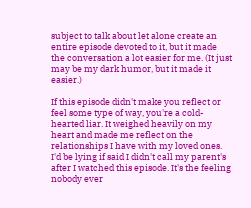subject to talk about let alone create an entire episode devoted to it, but it made the conversation a lot easier for me. (It just may be my dark humor, but it made it easier.)

If this episode didn't make you reflect or feel some type of way, you're a cold-hearted liar. It weighed heavily on my heart and made me reflect on the relationships I have with my loved ones. I'd be lying if said I didn't call my parent's after I watched this episode. It's the feeling nobody ever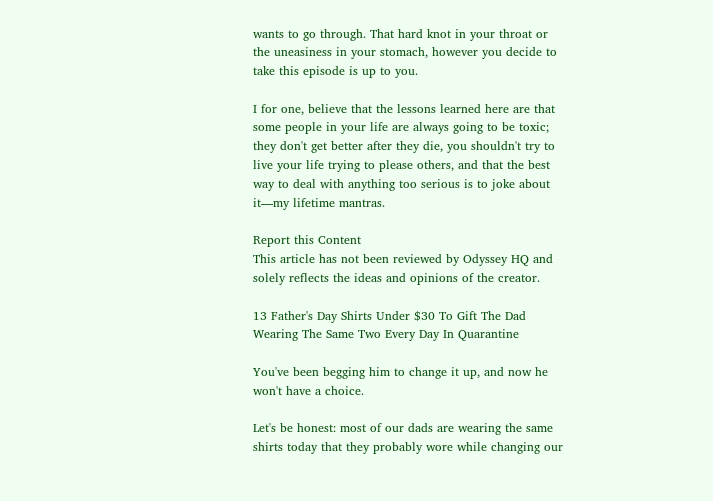wants to go through. That hard knot in your throat or the uneasiness in your stomach, however you decide to take this episode is up to you.

I for one, believe that the lessons learned here are that some people in your life are always going to be toxic; they don't get better after they die, you shouldn't try to live your life trying to please others, and that the best way to deal with anything too serious is to joke about it––my lifetime mantras.

Report this Content
This article has not been reviewed by Odyssey HQ and solely reflects the ideas and opinions of the creator.

13 Father's Day Shirts Under $30 To Gift The Dad Wearing The Same Two Every Day In Quarantine

You've been begging him to change it up, and now he won't have a choice.

Let's be honest: most of our dads are wearing the same shirts today that they probably wore while changing our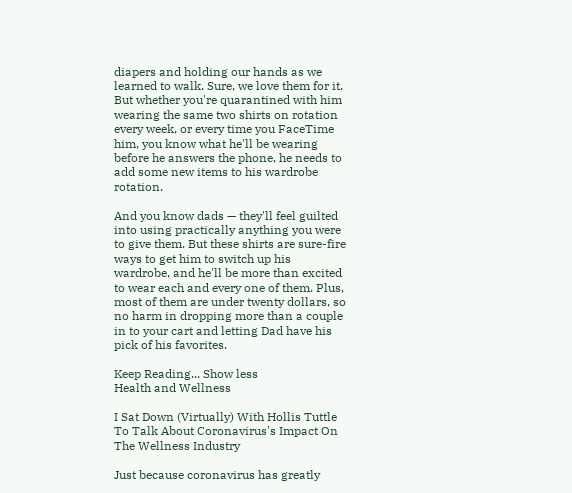diapers and holding our hands as we learned to walk. Sure, we love them for it. But whether you're quarantined with him wearing the same two shirts on rotation every week, or every time you FaceTime him, you know what he'll be wearing before he answers the phone, he needs to add some new items to his wardrobe rotation.

And you know dads — they'll feel guilted into using practically anything you were to give them. But these shirts are sure-fire ways to get him to switch up his wardrobe, and he'll be more than excited to wear each and every one of them. Plus, most of them are under twenty dollars, so no harm in dropping more than a couple in to your cart and letting Dad have his pick of his favorites.

Keep Reading... Show less
Health and Wellness

I Sat Down (Virtually) With Hollis Tuttle To Talk About Coronavirus's Impact On The Wellness Industry

Just because coronavirus has greatly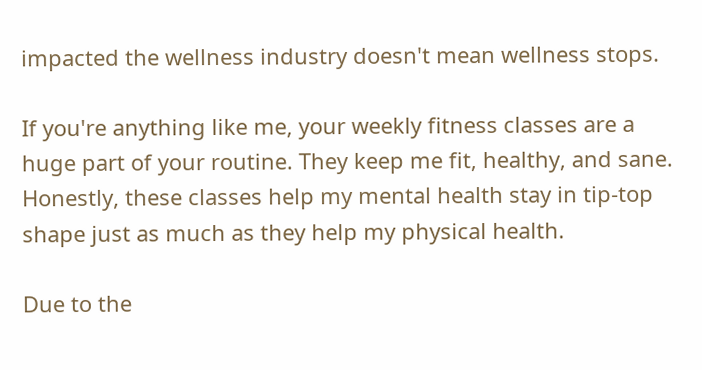impacted the wellness industry doesn't mean wellness stops.

If you're anything like me, your weekly fitness classes are a huge part of your routine. They keep me fit, healthy, and sane. Honestly, these classes help my mental health stay in tip-top shape just as much as they help my physical health.

Due to the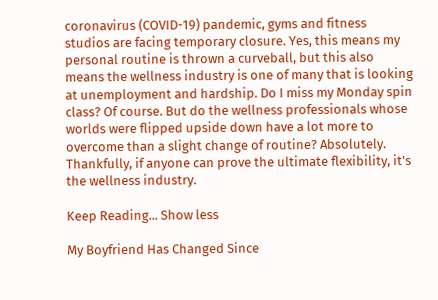coronavirus (COVID-19) pandemic, gyms and fitness studios are facing temporary closure. Yes, this means my personal routine is thrown a curveball, but this also means the wellness industry is one of many that is looking at unemployment and hardship. Do I miss my Monday spin class? Of course. But do the wellness professionals whose worlds were flipped upside down have a lot more to overcome than a slight change of routine? Absolutely. Thankfully, if anyone can prove the ultimate flexibility, it's the wellness industry.

Keep Reading... Show less

My Boyfriend Has Changed Since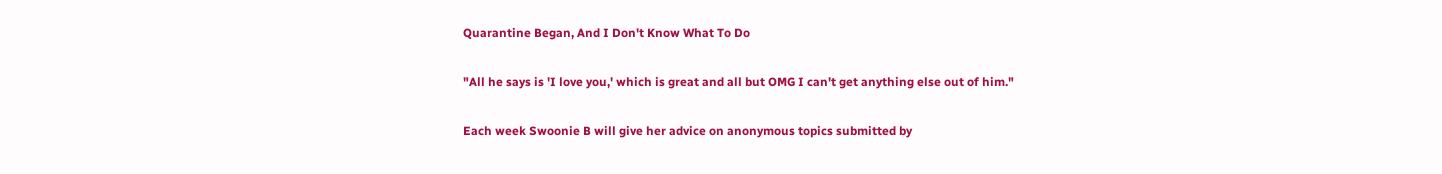Quarantine Began, And I Don't Know What To Do

"All he says is 'I love you,' which is great and all but OMG I can't get anything else out of him."

Each week Swoonie B will give her advice on anonymous topics submitted by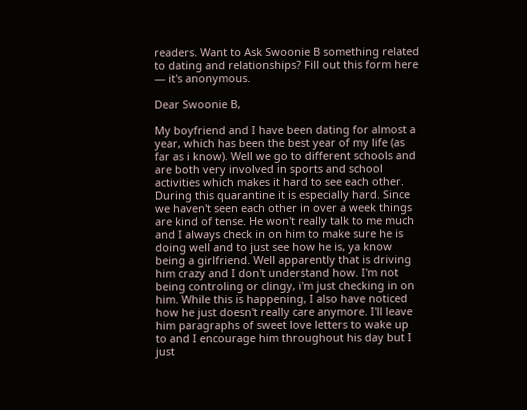readers. Want to Ask Swoonie B something related to dating and relationships? Fill out this form here — it's anonymous.

Dear Swoonie B,

My boyfriend and I have been dating for almost a year, which has been the best year of my life (as far as i know). Well we go to different schools and are both very involved in sports and school activities which makes it hard to see each other. During this quarantine it is especially hard. Since we haven't seen each other in over a week things are kind of tense. He won't really talk to me much and I always check in on him to make sure he is doing well and to just see how he is, ya know being a girlfriend. Well apparently that is driving him crazy and I don't understand how. I'm not being controling or clingy, i'm just checking in on him. While this is happening, I also have noticed how he just doesn't really care anymore. I'll leave him paragraphs of sweet love letters to wake up to and I encourage him throughout his day but I just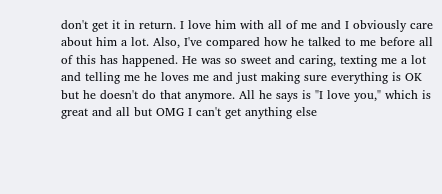don't get it in return. I love him with all of me and I obviously care about him a lot. Also, I've compared how he talked to me before all of this has happened. He was so sweet and caring, texting me a lot and telling me he loves me and just making sure everything is OK but he doesn't do that anymore. All he says is "I love you," which is great and all but OMG I can't get anything else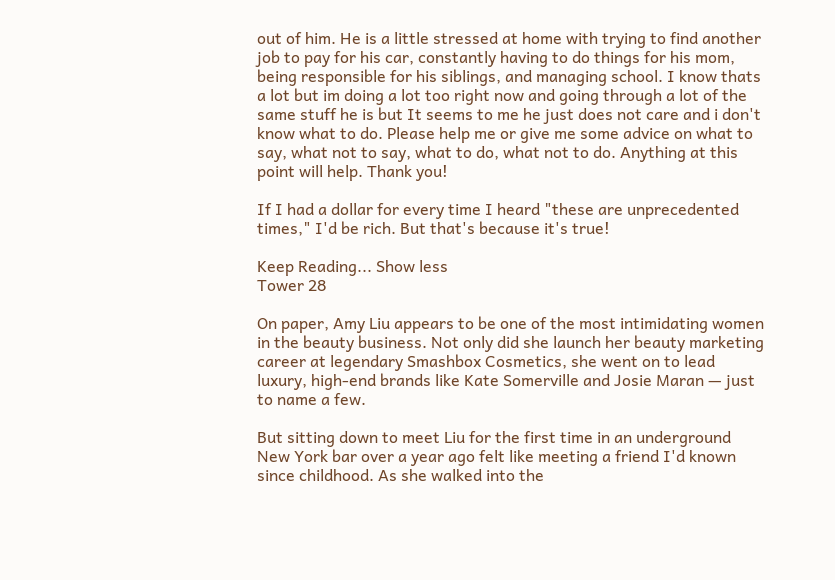out of him. He is a little stressed at home with trying to find another job to pay for his car, constantly having to do things for his mom, being responsible for his siblings, and managing school. I know thats a lot but im doing a lot too right now and going through a lot of the same stuff he is but It seems to me he just does not care and i don't know what to do. Please help me or give me some advice on what to say, what not to say, what to do, what not to do. Anything at this point will help. Thank you!

If I had a dollar for every time I heard "these are unprecedented times," I'd be rich. But that's because it's true!

Keep Reading... Show less
Tower 28

On paper, Amy Liu appears to be one of the most intimidating women in the beauty business. Not only did she launch her beauty marketing career at legendary Smashbox Cosmetics, she went on to lead luxury, high-end brands like Kate Somerville and Josie Maran — just to name a few.

But sitting down to meet Liu for the first time in an underground New York bar over a year ago felt like meeting a friend I'd known since childhood. As she walked into the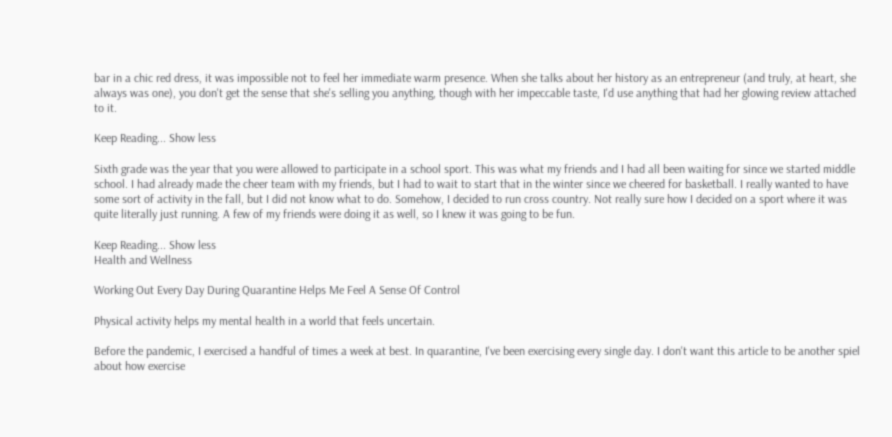bar in a chic red dress, it was impossible not to feel her immediate warm presence. When she talks about her history as an entrepreneur (and truly, at heart, she always was one), you don't get the sense that she's selling you anything, though with her impeccable taste, I'd use anything that had her glowing review attached to it.

Keep Reading... Show less

Sixth grade was the year that you were allowed to participate in a school sport. This was what my friends and I had all been waiting for since we started middle school. I had already made the cheer team with my friends, but I had to wait to start that in the winter since we cheered for basketball. I really wanted to have some sort of activity in the fall, but I did not know what to do. Somehow, I decided to run cross country. Not really sure how I decided on a sport where it was quite literally just running. A few of my friends were doing it as well, so I knew it was going to be fun.

Keep Reading... Show less
Health and Wellness

Working Out Every Day During Quarantine Helps Me Feel A Sense Of Control

Physical activity helps my mental health in a world that feels uncertain.

Before the pandemic, I exercised a handful of times a week at best. In quarantine, I've been exercising every single day. I don't want this article to be another spiel about how exercise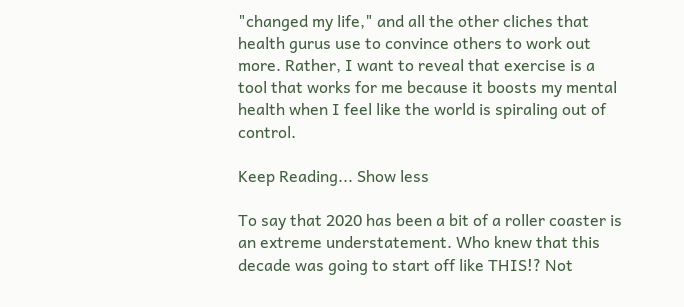"changed my life," and all the other cliches that health gurus use to convince others to work out more. Rather, I want to reveal that exercise is a tool that works for me because it boosts my mental health when I feel like the world is spiraling out of control.

Keep Reading... Show less

To say that 2020 has been a bit of a roller coaster is an extreme understatement. Who knew that this decade was going to start off like THIS!? Not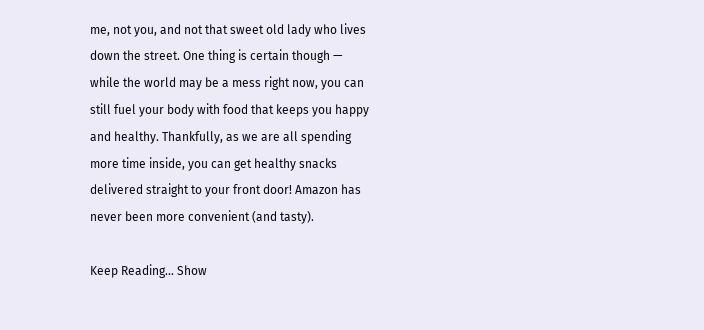me, not you, and not that sweet old lady who lives down the street. One thing is certain though — while the world may be a mess right now, you can still fuel your body with food that keeps you happy and healthy. Thankfully, as we are all spending more time inside, you can get healthy snacks delivered straight to your front door! Amazon has never been more convenient (and tasty).

Keep Reading... Show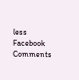less
Facebook Comments